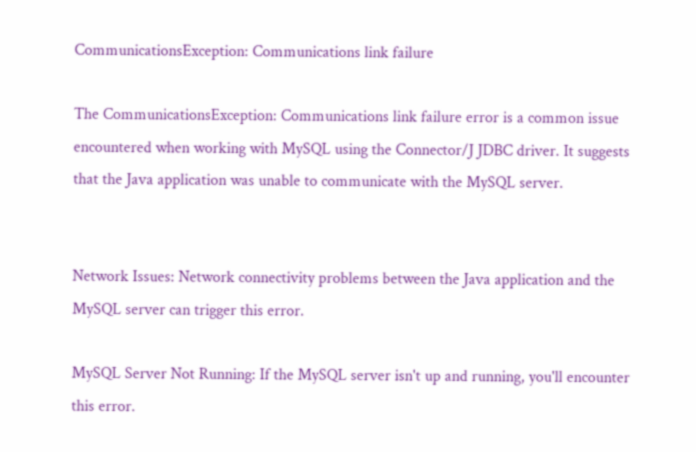CommunicationsException: Communications link failure

The CommunicationsException: Communications link failure error is a common issue encountered when working with MySQL using the Connector/J JDBC driver. It suggests that the Java application was unable to communicate with the MySQL server.


Network Issues: Network connectivity problems between the Java application and the MySQL server can trigger this error.

MySQL Server Not Running: If the MySQL server isn't up and running, you'll encounter this error.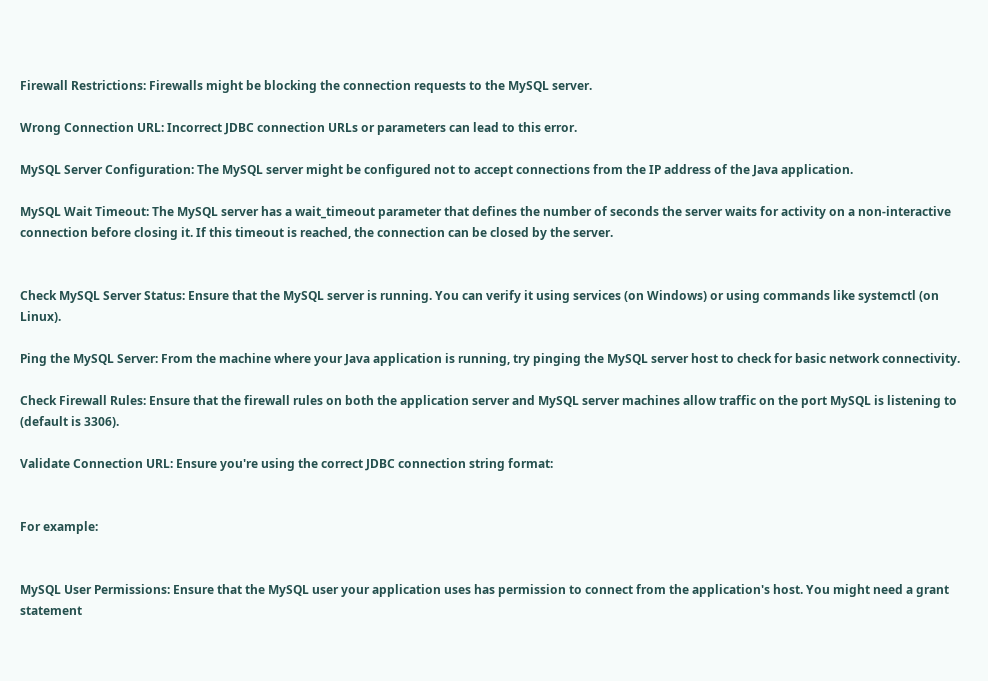Firewall Restrictions: Firewalls might be blocking the connection requests to the MySQL server.

Wrong Connection URL: Incorrect JDBC connection URLs or parameters can lead to this error.

MySQL Server Configuration: The MySQL server might be configured not to accept connections from the IP address of the Java application.

MySQL Wait Timeout: The MySQL server has a wait_timeout parameter that defines the number of seconds the server waits for activity on a non-interactive connection before closing it. If this timeout is reached, the connection can be closed by the server.


Check MySQL Server Status: Ensure that the MySQL server is running. You can verify it using services (on Windows) or using commands like systemctl (on Linux).

Ping the MySQL Server: From the machine where your Java application is running, try pinging the MySQL server host to check for basic network connectivity.

Check Firewall Rules: Ensure that the firewall rules on both the application server and MySQL server machines allow traffic on the port MySQL is listening to (default is 3306).

Validate Connection URL: Ensure you're using the correct JDBC connection string format:


For example:


MySQL User Permissions: Ensure that the MySQL user your application uses has permission to connect from the application's host. You might need a grant statement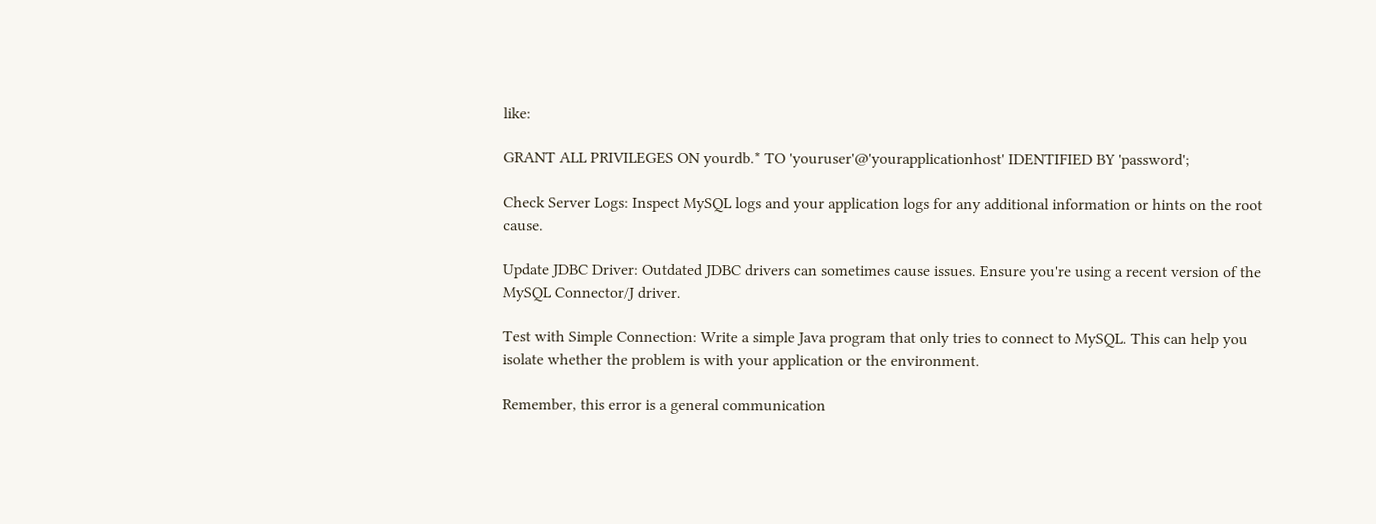like:

GRANT ALL PRIVILEGES ON yourdb.* TO 'youruser'@'yourapplicationhost' IDENTIFIED BY 'password';

Check Server Logs: Inspect MySQL logs and your application logs for any additional information or hints on the root cause.

Update JDBC Driver: Outdated JDBC drivers can sometimes cause issues. Ensure you're using a recent version of the MySQL Connector/J driver.

Test with Simple Connection: Write a simple Java program that only tries to connect to MySQL. This can help you isolate whether the problem is with your application or the environment.

Remember, this error is a general communication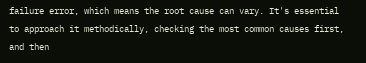failure error, which means the root cause can vary. It's essential to approach it methodically, checking the most common causes first, and then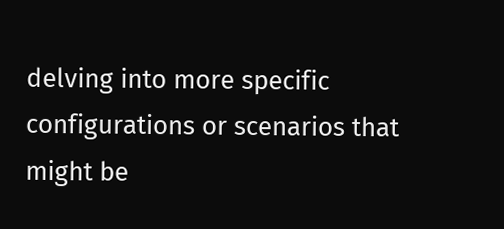delving into more specific configurations or scenarios that might be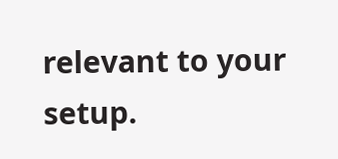relevant to your setup.